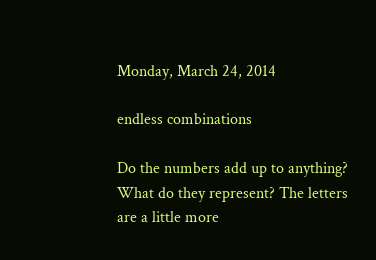Monday, March 24, 2014

endless combinations

Do the numbers add up to anything? What do they represent? The letters are a little more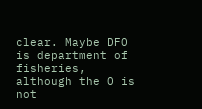clear. Maybe DFO is department of fisheries, although the O is not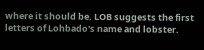where it should be. LOB suggests the first letters of Lohbado's name and lobster.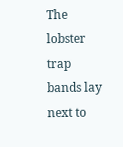The lobster trap bands lay next to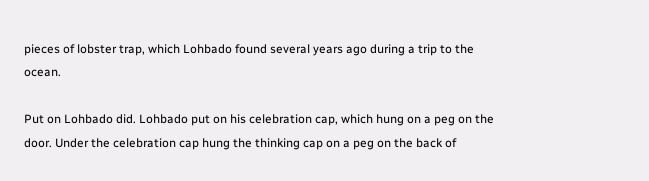pieces of lobster trap, which Lohbado found several years ago during a trip to the ocean.

Put on Lohbado did. Lohbado put on his celebration cap, which hung on a peg on the door. Under the celebration cap hung the thinking cap on a peg on the back of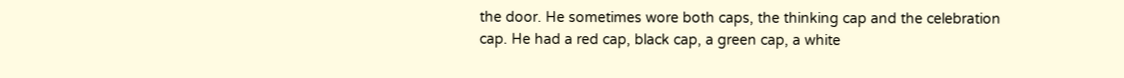the door. He sometimes wore both caps, the thinking cap and the celebration cap. He had a red cap, black cap, a green cap, a white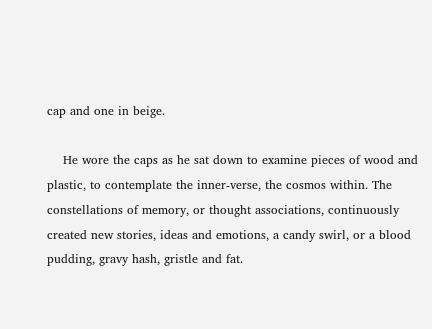cap and one in beige.

    He wore the caps as he sat down to examine pieces of wood and plastic, to contemplate the inner-verse, the cosmos within. The constellations of memory, or thought associations, continuously created new stories, ideas and emotions, a candy swirl, or a blood pudding, gravy hash, gristle and fat.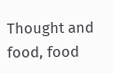Thought and food, food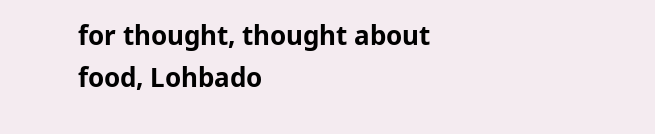for thought, thought about food, Lohbado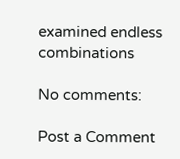examined endless combinations

No comments:

Post a Comment